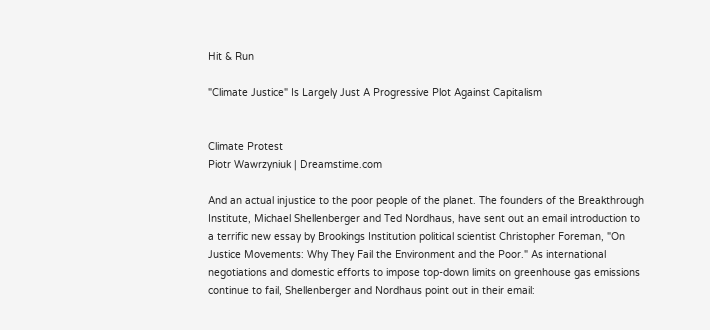Hit & Run

"Climate Justice" Is Largely Just A Progressive Plot Against Capitalism


Climate Protest
Piotr Wawrzyniuk | Dreamstime.com

And an actual injustice to the poor people of the planet. The founders of the Breakthrough Institute, Michael Shellenberger and Ted Nordhaus, have sent out an email introduction to a terrific new essay by Brookings Institution political scientist Christopher Foreman, "On Justice Movements: Why They Fail the Environment and the Poor." As international negotiations and domestic efforts to impose top-down limits on greenhouse gas emissions continue to fail, Shellenberger and Nordhaus point out in their email: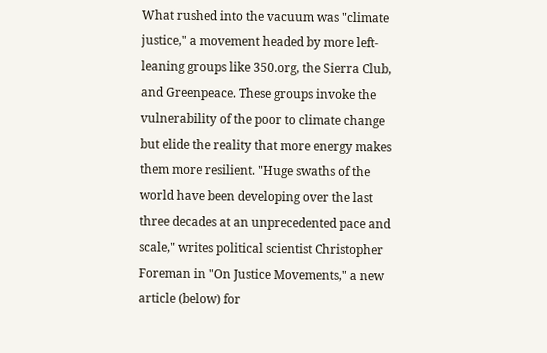What rushed into the vacuum was "climate justice," a movement headed by more left-leaning groups like 350.org, the Sierra Club, and Greenpeace. These groups invoke the vulnerability of the poor to climate change but elide the reality that more energy makes them more resilient. "Huge swaths of the world have been developing over the last three decades at an unprecedented pace and scale," writes political scientist Christopher Foreman in "On Justice Movements," a new article (below) for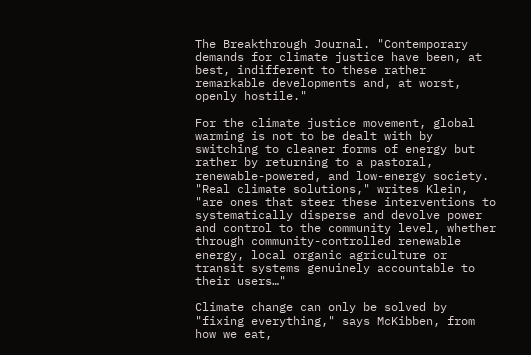The Breakthrough Journal. "Contemporary demands for climate justice have been, at best, indifferent to these rather remarkable developments and, at worst, openly hostile."

For the climate justice movement, global warming is not to be dealt with by switching to cleaner forms of energy but rather by returning to a pastoral, renewable-powered, and low-energy society. "Real climate solutions," writes Klein, "are ones that steer these interventions to systematically disperse and devolve power and control to the community level, whether through community-controlled renewable energy, local organic agriculture or transit systems genuinely accountable to their users…"

Climate change can only be solved by "fixing everything," says McKibben, from how we eat,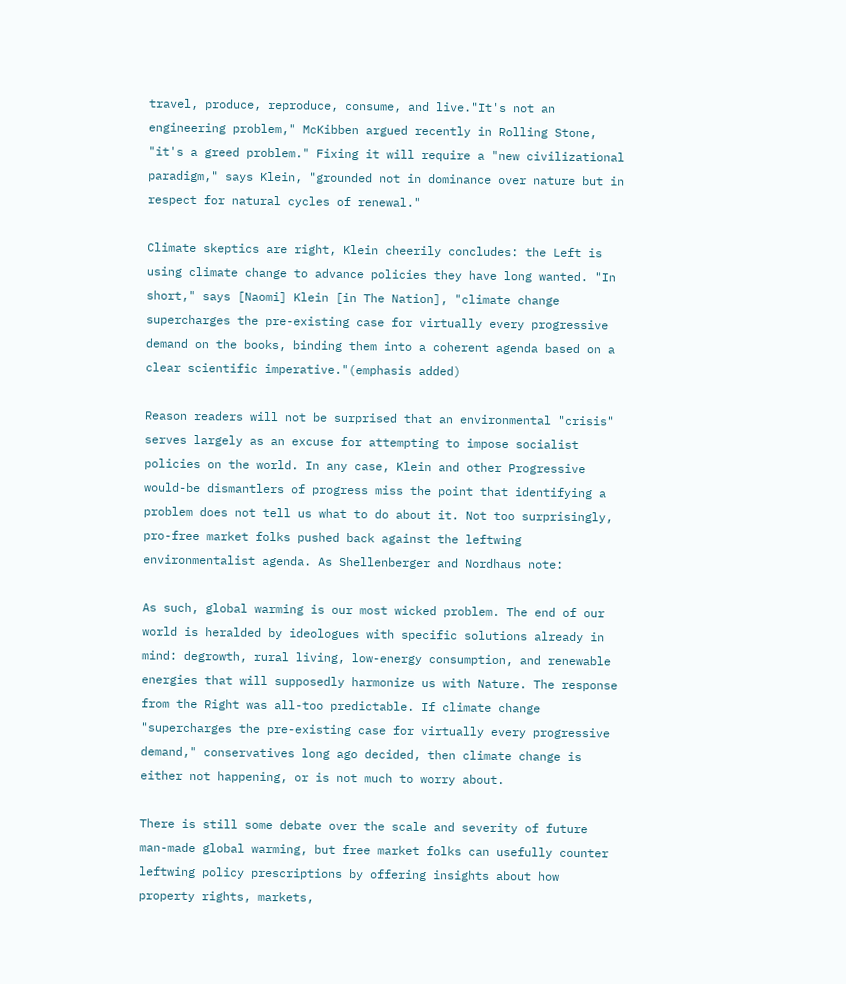travel, produce, reproduce, consume, and live."It's not an engineering problem," McKibben argued recently in Rolling Stone, "it's a greed problem." Fixing it will require a "new civilizational paradigm," says Klein, "grounded not in dominance over nature but in respect for natural cycles of renewal."

Climate skeptics are right, Klein cheerily concludes: the Left is using climate change to advance policies they have long wanted. "In short," says [Naomi] Klein [in The Nation], "climate change supercharges the pre-existing case for virtually every progressive demand on the books, binding them into a coherent agenda based on a clear scientific imperative."(emphasis added)

Reason readers will not be surprised that an environmental "crisis" serves largely as an excuse for attempting to impose socialist policies on the world. In any case, Klein and other Progressive would-be dismantlers of progress miss the point that identifying a problem does not tell us what to do about it. Not too surprisingly, pro-free market folks pushed back against the leftwing environmentalist agenda. As Shellenberger and Nordhaus note:

As such, global warming is our most wicked problem. The end of our world is heralded by ideologues with specific solutions already in mind: degrowth, rural living, low-energy consumption, and renewable energies that will supposedly harmonize us with Nature. The response from the Right was all-too predictable. If climate change "supercharges the pre-existing case for virtually every progressive demand," conservatives long ago decided, then climate change is either not happening, or is not much to worry about.

There is still some debate over the scale and severity of future man-made global warming, but free market folks can usefully counter leftwing policy prescriptions by offering insights about how property rights, markets,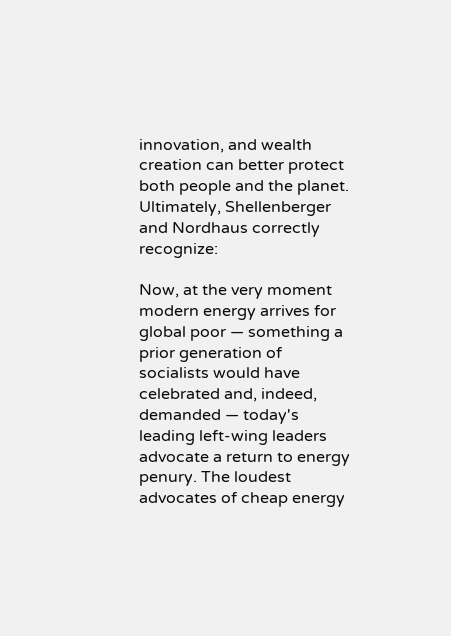innovation, and wealth creation can better protect both people and the planet. Ultimately, Shellenberger and Nordhaus correctly recognize:

Now, at the very moment modern energy arrives for global poor — something a prior generation of socialists would have celebrated and, indeed, demanded — today's leading left-wing leaders advocate a return to energy penury. The loudest advocates of cheap energy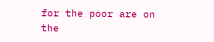for the poor are on the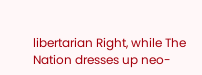libertarian Right, while The Nation dresses up neo-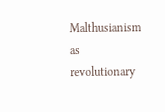Malthusianism as revolutionary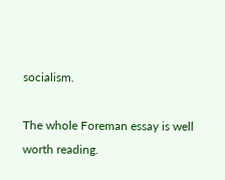socialism.

The whole Foreman essay is well worth reading.